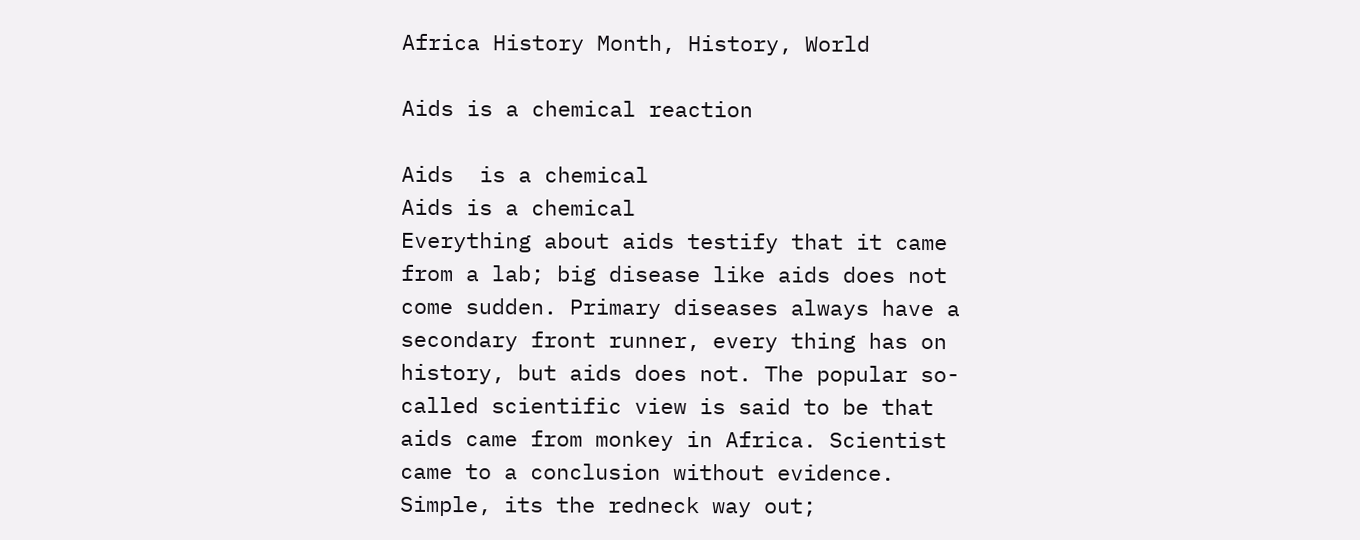Africa History Month, History, World

Aids is a chemical reaction

Aids  is a chemical
Aids is a chemical
Everything about aids testify that it came from a lab; big disease like aids does not come sudden. Primary diseases always have a secondary front runner, every thing has on history, but aids does not. The popular so-called scientific view is said to be that aids came from monkey in Africa. Scientist came to a conclusion without evidence. Simple, its the redneck way out;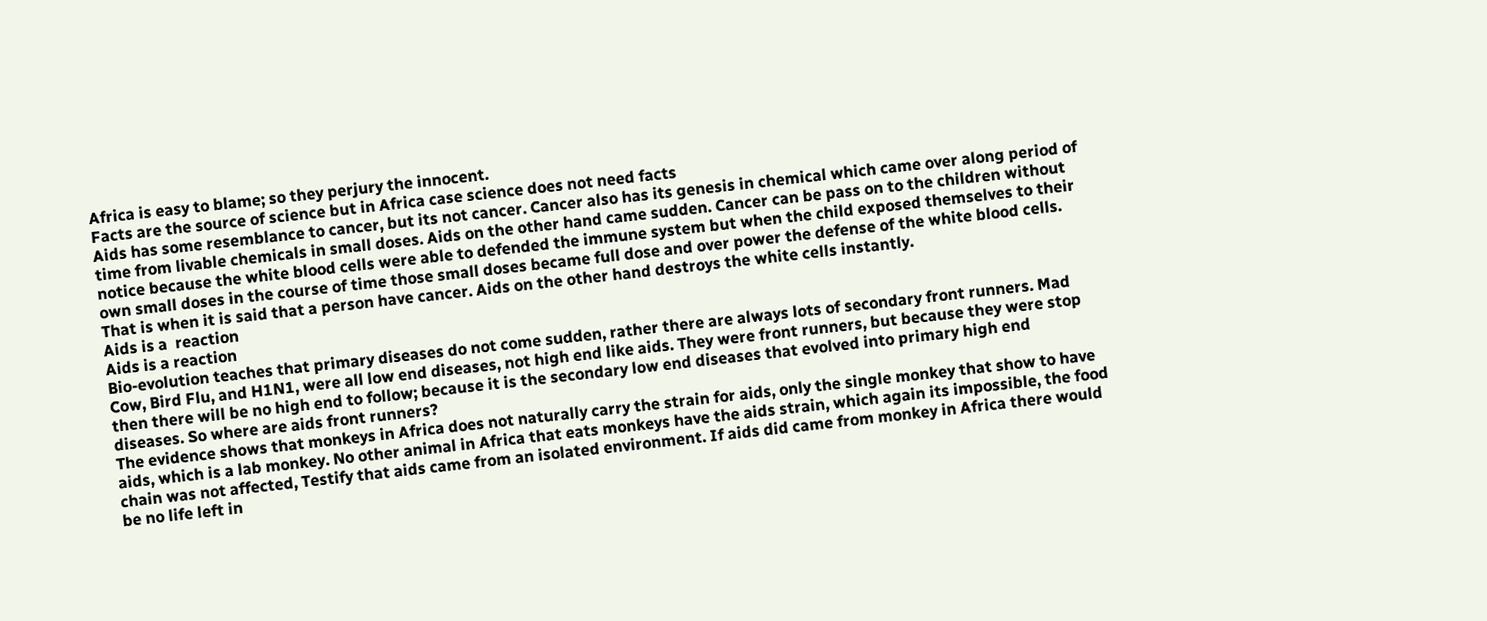Africa is easy to blame; so they perjury the innocent.
Facts are the source of science but in Africa case science does not need facts
Aids has some resemblance to cancer, but its not cancer. Cancer also has its genesis in chemical which came over along period of time from livable chemicals in small doses. Aids on the other hand came sudden. Cancer can be pass on to the children without notice because the white blood cells were able to defended the immune system but when the child exposed themselves to their own small doses in the course of time those small doses became full dose and over power the defense of the white blood cells. That is when it is said that a person have cancer. Aids on the other hand destroys the white cells instantly.
Aids is a  reaction
Aids is a reaction
Bio-evolution teaches that primary diseases do not come sudden, rather there are always lots of secondary front runners. Mad Cow, Bird Flu, and H1N1, were all low end diseases, not high end like aids. They were front runners, but because they were stop then there will be no high end to follow; because it is the secondary low end diseases that evolved into primary high end diseases. So where are aids front runners?
The evidence shows that monkeys in Africa does not naturally carry the strain for aids, only the single monkey that show to have aids, which is a lab monkey. No other animal in Africa that eats monkeys have the aids strain, which again its impossible, the food chain was not affected, Testify that aids came from an isolated environment. If aids did came from monkey in Africa there would be no life left in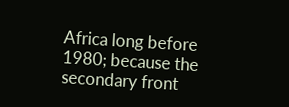Africa long before 1980; because the secondary front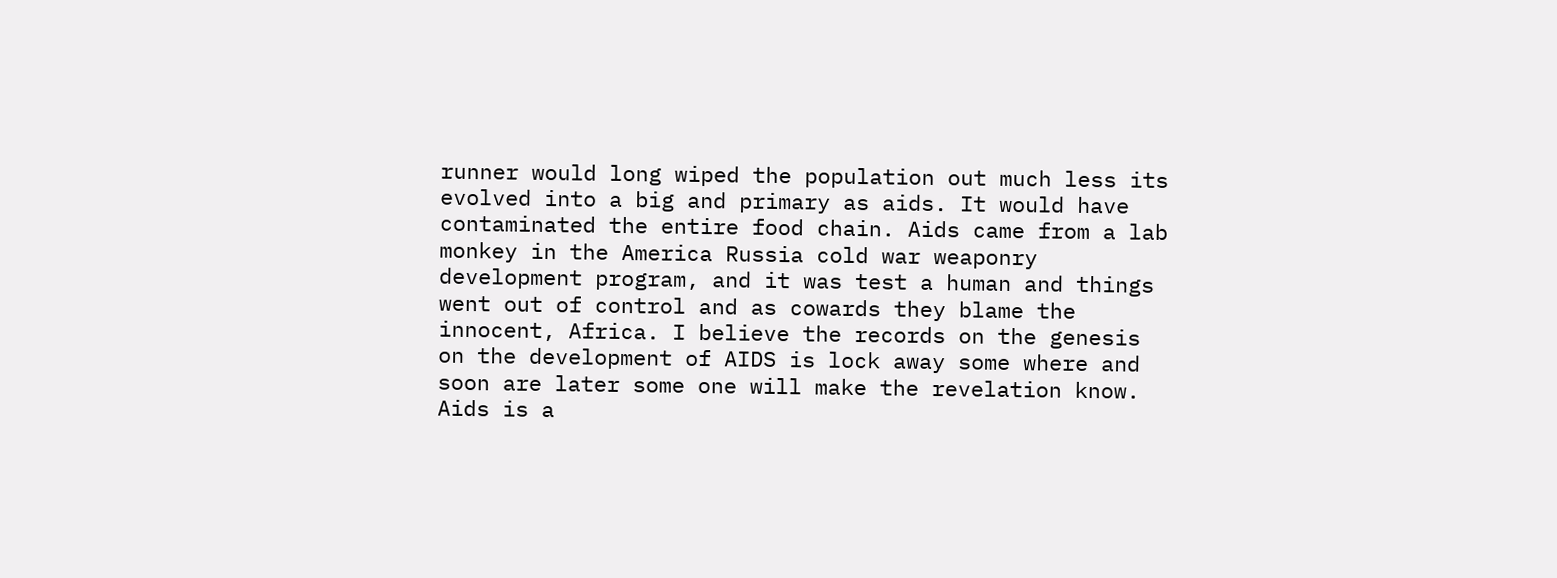runner would long wiped the population out much less its evolved into a big and primary as aids. It would have contaminated the entire food chain. Aids came from a lab monkey in the America Russia cold war weaponry development program, and it was test a human and things went out of control and as cowards they blame the innocent, Africa. I believe the records on the genesis on the development of AIDS is lock away some where and soon are later some one will make the revelation know. Aids is a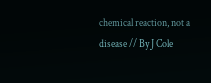chemical reaction, not a disease // By J Cole